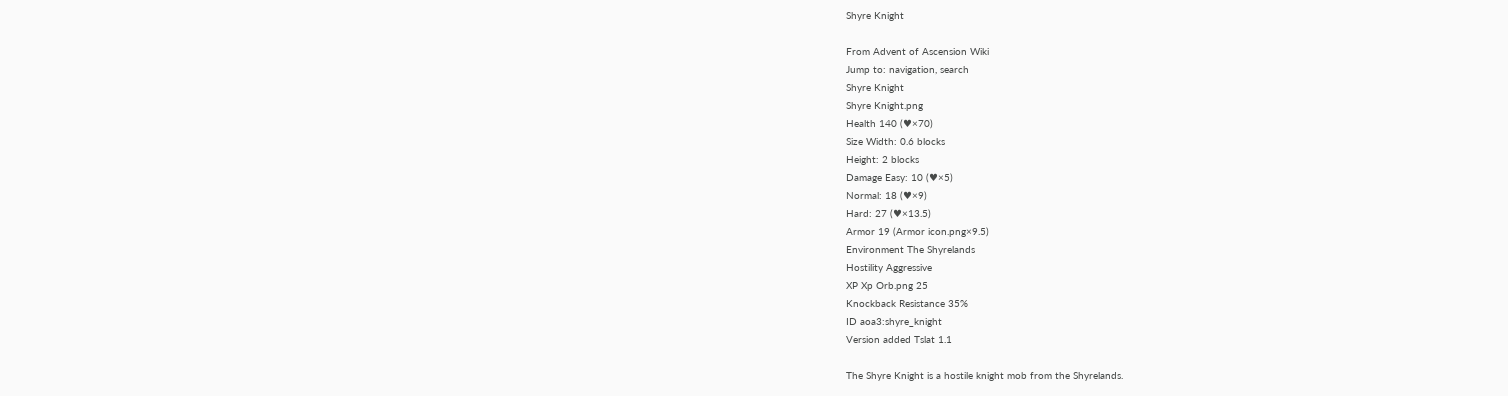Shyre Knight

From Advent of Ascension Wiki
Jump to: navigation, search
Shyre Knight
Shyre Knight.png
Health 140 (♥×70)
Size Width: 0.6 blocks
Height: 2 blocks
Damage Easy: 10 (♥×5)
Normal: 18 (♥×9)
Hard: 27 (♥×13.5)
Armor 19 (Armor icon.png×9.5)
Environment The Shyrelands
Hostility Aggressive
XP Xp Orb.png 25
Knockback Resistance 35%
ID aoa3:shyre_knight
Version added Tslat 1.1

The Shyre Knight is a hostile knight mob from the Shyrelands.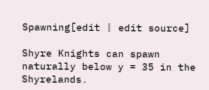Spawning[edit | edit source]

Shyre Knights can spawn naturally below y = 35 in the Shyrelands.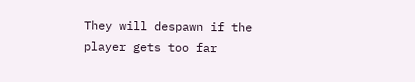They will despawn if the player gets too far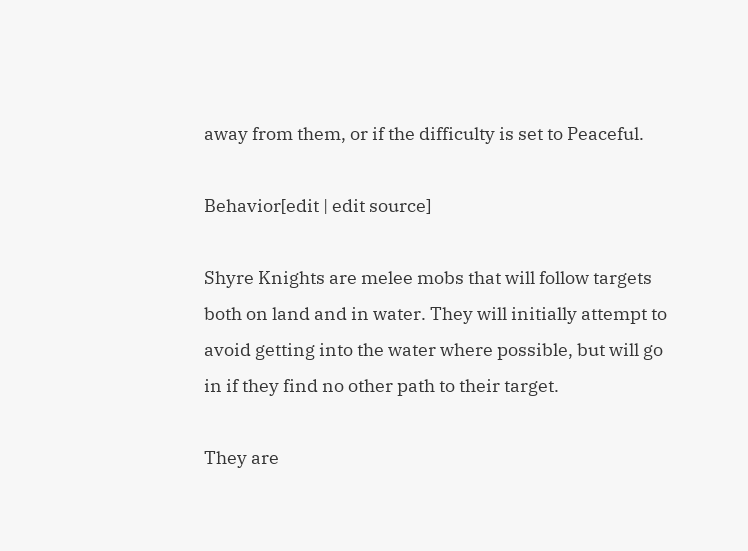away from them, or if the difficulty is set to Peaceful.

Behavior[edit | edit source]

Shyre Knights are melee mobs that will follow targets both on land and in water. They will initially attempt to avoid getting into the water where possible, but will go in if they find no other path to their target.

They are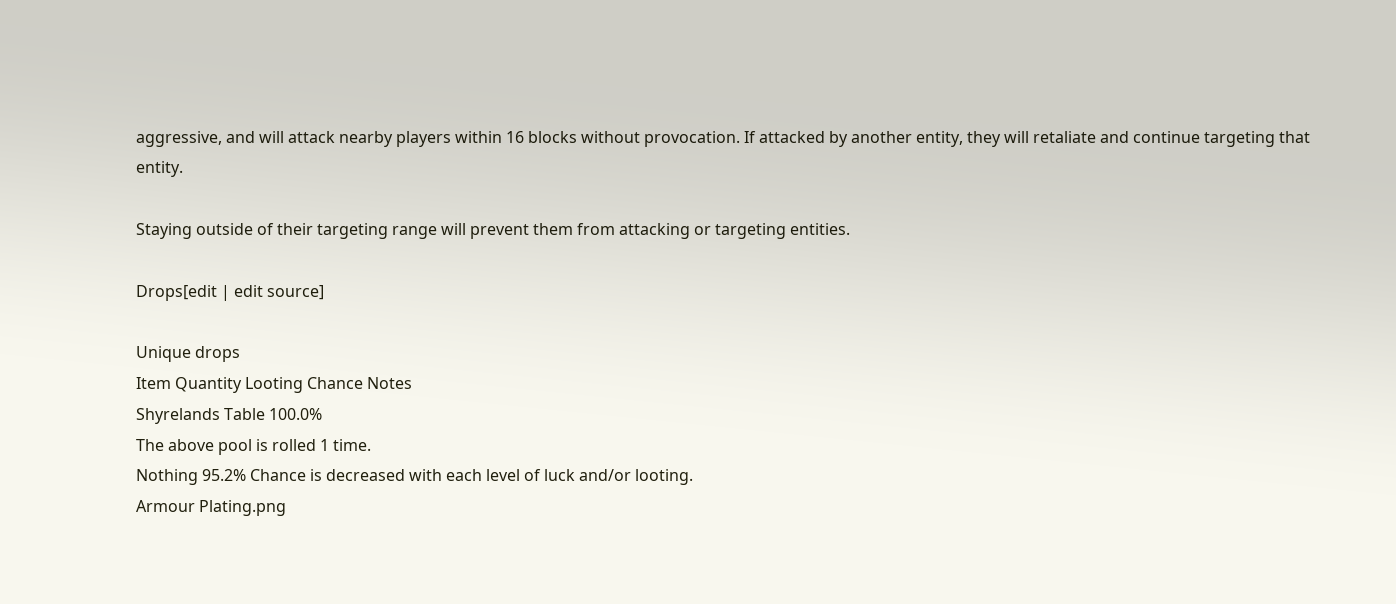aggressive, and will attack nearby players within 16 blocks without provocation. If attacked by another entity, they will retaliate and continue targeting that entity.

Staying outside of their targeting range will prevent them from attacking or targeting entities.

Drops[edit | edit source]

Unique drops
Item Quantity Looting Chance Notes
Shyrelands Table 100.0%
The above pool is rolled 1 time.
Nothing 95.2% Chance is decreased with each level of luck and/or looting.
Armour Plating.png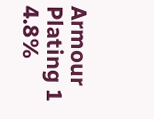Armour Plating 1 4.8%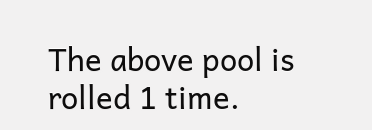The above pool is rolled 1 time.